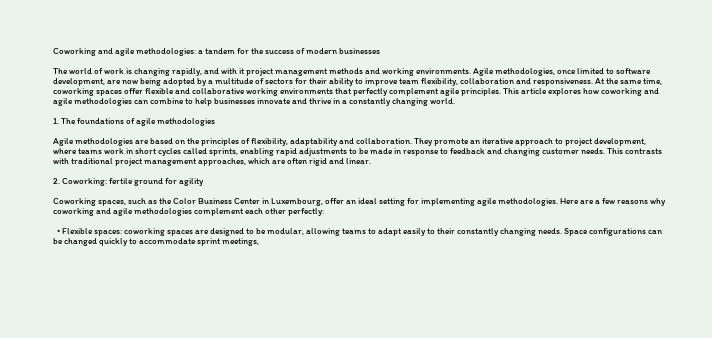Coworking and agile methodologies: a tandem for the success of modern businesses

The world of work is changing rapidly, and with it project management methods and working environments. Agile methodologies, once limited to software development, are now being adopted by a multitude of sectors for their ability to improve team flexibility, collaboration and responsiveness. At the same time, coworking spaces offer flexible and collaborative working environments that perfectly complement agile principles. This article explores how coworking and agile methodologies can combine to help businesses innovate and thrive in a constantly changing world.

1. The foundations of agile methodologies

Agile methodologies are based on the principles of flexibility, adaptability and collaboration. They promote an iterative approach to project development, where teams work in short cycles called sprints, enabling rapid adjustments to be made in response to feedback and changing customer needs. This contrasts with traditional project management approaches, which are often rigid and linear.

2. Coworking: fertile ground for agility

Coworking spaces, such as the Color Business Center in Luxembourg, offer an ideal setting for implementing agile methodologies. Here are a few reasons why coworking and agile methodologies complement each other perfectly:

  • Flexible spaces: coworking spaces are designed to be modular, allowing teams to adapt easily to their constantly changing needs. Space configurations can be changed quickly to accommodate sprint meetings,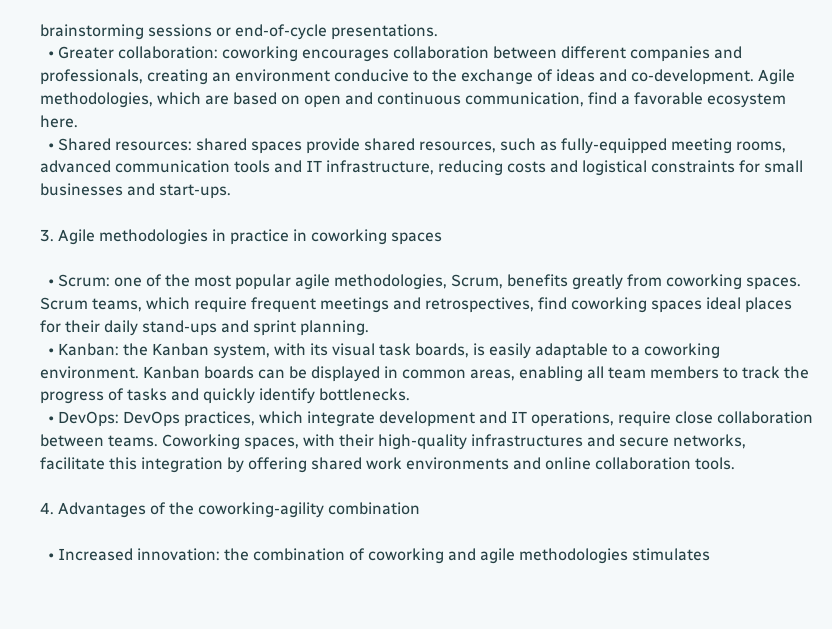brainstorming sessions or end-of-cycle presentations.
  • Greater collaboration: coworking encourages collaboration between different companies and professionals, creating an environment conducive to the exchange of ideas and co-development. Agile methodologies, which are based on open and continuous communication, find a favorable ecosystem here.
  • Shared resources: shared spaces provide shared resources, such as fully-equipped meeting rooms, advanced communication tools and IT infrastructure, reducing costs and logistical constraints for small businesses and start-ups.

3. Agile methodologies in practice in coworking spaces

  • Scrum: one of the most popular agile methodologies, Scrum, benefits greatly from coworking spaces. Scrum teams, which require frequent meetings and retrospectives, find coworking spaces ideal places for their daily stand-ups and sprint planning.
  • Kanban: the Kanban system, with its visual task boards, is easily adaptable to a coworking environment. Kanban boards can be displayed in common areas, enabling all team members to track the progress of tasks and quickly identify bottlenecks.
  • DevOps: DevOps practices, which integrate development and IT operations, require close collaboration between teams. Coworking spaces, with their high-quality infrastructures and secure networks, facilitate this integration by offering shared work environments and online collaboration tools.

4. Advantages of the coworking-agility combination

  • Increased innovation: the combination of coworking and agile methodologies stimulates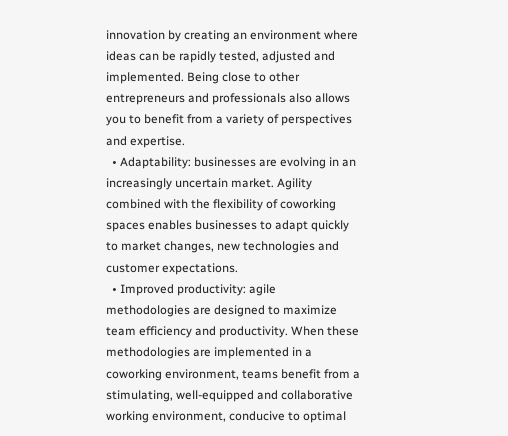innovation by creating an environment where ideas can be rapidly tested, adjusted and implemented. Being close to other entrepreneurs and professionals also allows you to benefit from a variety of perspectives and expertise.
  • Adaptability: businesses are evolving in an increasingly uncertain market. Agility combined with the flexibility of coworking spaces enables businesses to adapt quickly to market changes, new technologies and customer expectations.
  • Improved productivity: agile methodologies are designed to maximize team efficiency and productivity. When these methodologies are implemented in a coworking environment, teams benefit from a stimulating, well-equipped and collaborative working environment, conducive to optimal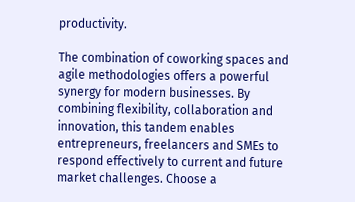productivity.

The combination of coworking spaces and agile methodologies offers a powerful synergy for modern businesses. By combining flexibility, collaboration and innovation, this tandem enables entrepreneurs, freelancers and SMEs to respond effectively to current and future market challenges. Choose a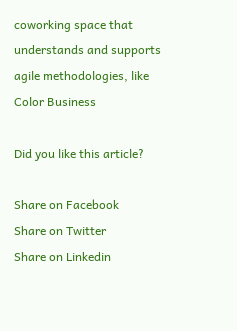coworking space that understands and supports agile methodologies, like Color Business

Did you like this article?

Share on Facebook
Share on Twitter
Share on Linkedin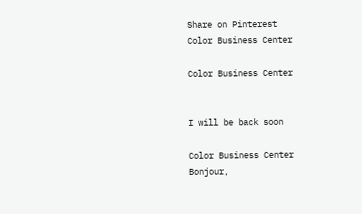Share on Pinterest
Color Business Center

Color Business Center


I will be back soon

Color Business Center
Bonjour,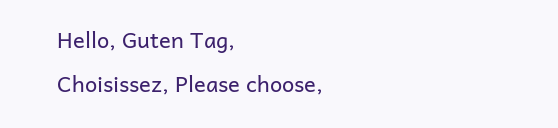Hello, Guten Tag,
Choisissez, Please choose,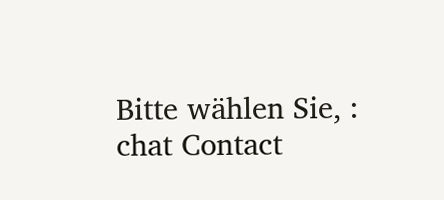Bitte wählen Sie, :
chat Contact